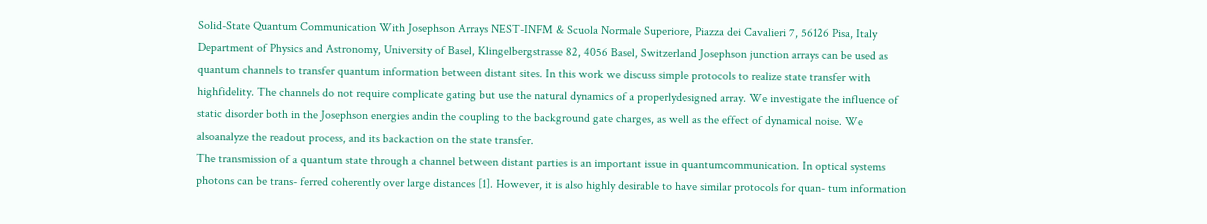Solid-State Quantum Communication With Josephson Arrays NEST-INFM & Scuola Normale Superiore, Piazza dei Cavalieri 7, 56126 Pisa, Italy Department of Physics and Astronomy, University of Basel, Klingelbergstrasse 82, 4056 Basel, Switzerland Josephson junction arrays can be used as quantum channels to transfer quantum information between distant sites. In this work we discuss simple protocols to realize state transfer with highfidelity. The channels do not require complicate gating but use the natural dynamics of a properlydesigned array. We investigate the influence of static disorder both in the Josephson energies andin the coupling to the background gate charges, as well as the effect of dynamical noise. We alsoanalyze the readout process, and its backaction on the state transfer.
The transmission of a quantum state through a channel between distant parties is an important issue in quantumcommunication. In optical systems photons can be trans- ferred coherently over large distances [1]. However, it is also highly desirable to have similar protocols for quan- tum information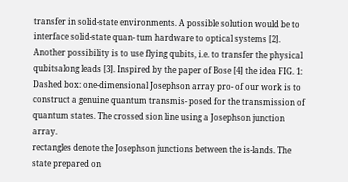transfer in solid-state environments. A possible solution would be to interface solid-state quan- tum hardware to optical systems [2]. Another possibility is to use flying qubits, i.e. to transfer the physical qubitsalong leads [3]. Inspired by the paper of Bose [4] the idea FIG. 1: Dashed box: one-dimensional Josephson array pro- of our work is to construct a genuine quantum transmis- posed for the transmission of quantum states. The crossed sion line using a Josephson junction array.
rectangles denote the Josephson junctions between the is-lands. The state prepared on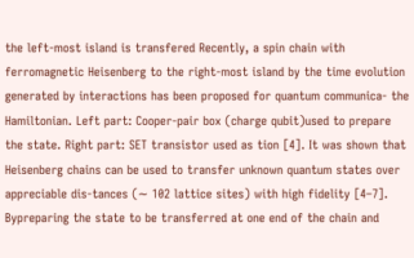the left-most island is transfered Recently, a spin chain with ferromagnetic Heisenberg to the right-most island by the time evolution generated by interactions has been proposed for quantum communica- the Hamiltonian. Left part: Cooper-pair box (charge qubit)used to prepare the state. Right part: SET transistor used as tion [4]. It was shown that Heisenberg chains can be used to transfer unknown quantum states over appreciable dis-tances (∼ 102 lattice sites) with high fidelity [4–7]. Bypreparing the state to be transferred at one end of the chain and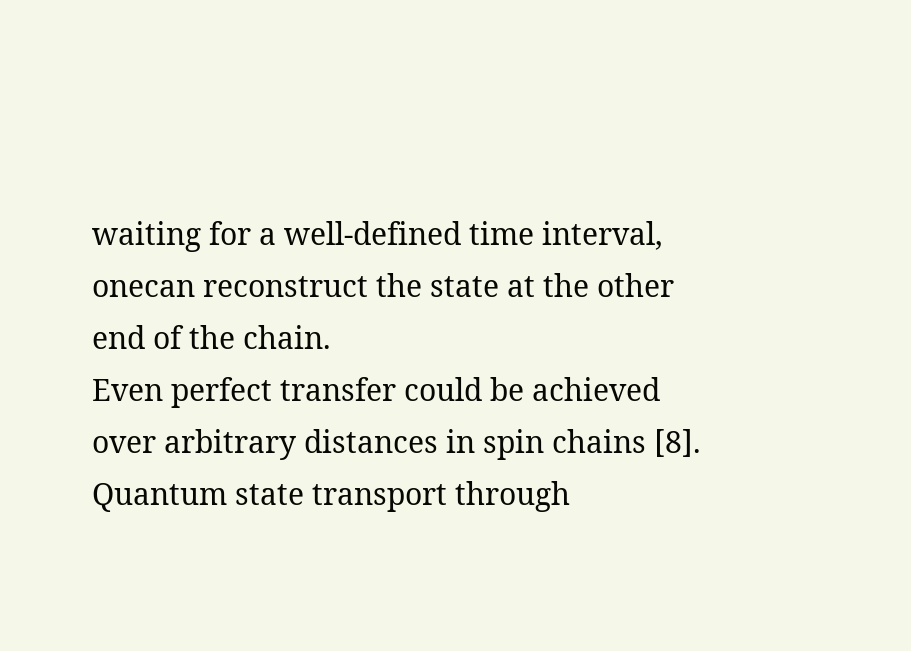waiting for a well-defined time interval, onecan reconstruct the state at the other end of the chain.
Even perfect transfer could be achieved over arbitrary distances in spin chains [8]. Quantum state transport through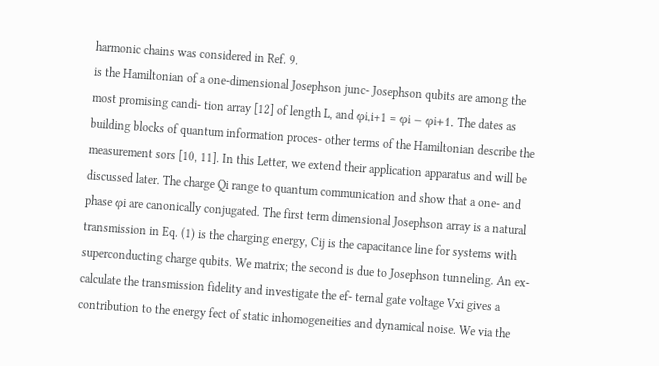harmonic chains was considered in Ref. 9.
is the Hamiltonian of a one-dimensional Josephson junc- Josephson qubits are among the most promising candi- tion array [12] of length L, and φi,i+1 = φi − φi+1. The dates as building blocks of quantum information proces- other terms of the Hamiltonian describe the measurement sors [10, 11]. In this Letter, we extend their application apparatus and will be discussed later. The charge Qi range to quantum communication and show that a one- and phase φi are canonically conjugated. The first term dimensional Josephson array is a natural transmission in Eq. (1) is the charging energy, Cij is the capacitance line for systems with superconducting charge qubits. We matrix; the second is due to Josephson tunneling. An ex- calculate the transmission fidelity and investigate the ef- ternal gate voltage Vxi gives a contribution to the energy fect of static inhomogeneities and dynamical noise. We via the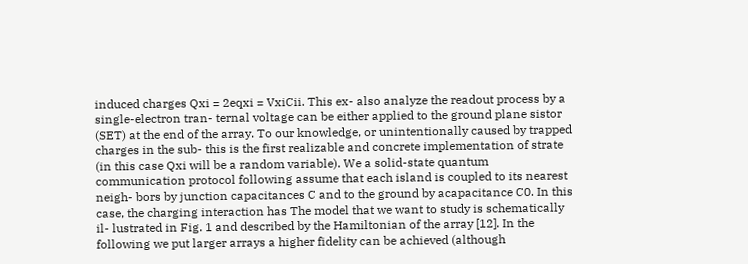induced charges Qxi = 2eqxi = VxiCii. This ex- also analyze the readout process by a single-electron tran- ternal voltage can be either applied to the ground plane sistor (SET) at the end of the array. To our knowledge, or unintentionally caused by trapped charges in the sub- this is the first realizable and concrete implementation of strate (in this case Qxi will be a random variable). We a solid-state quantum communication protocol following assume that each island is coupled to its nearest neigh- bors by junction capacitances C and to the ground by acapacitance C0. In this case, the charging interaction has The model that we want to study is schematically il- lustrated in Fig. 1 and described by the Hamiltonian of the array [12]. In the following we put larger arrays a higher fidelity can be achieved (although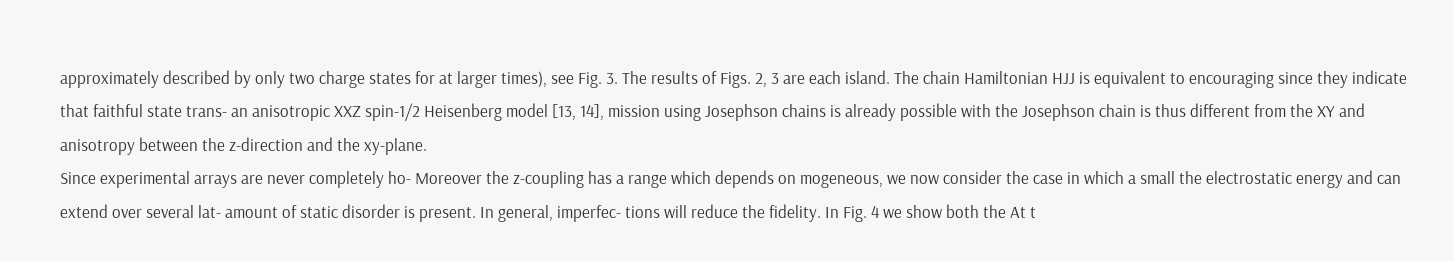approximately described by only two charge states for at larger times), see Fig. 3. The results of Figs. 2, 3 are each island. The chain Hamiltonian HJJ is equivalent to encouraging since they indicate that faithful state trans- an anisotropic XXZ spin-1/2 Heisenberg model [13, 14], mission using Josephson chains is already possible with the Josephson chain is thus different from the XY and anisotropy between the z-direction and the xy-plane.
Since experimental arrays are never completely ho- Moreover the z-coupling has a range which depends on mogeneous, we now consider the case in which a small the electrostatic energy and can extend over several lat- amount of static disorder is present. In general, imperfec- tions will reduce the fidelity. In Fig. 4 we show both the At t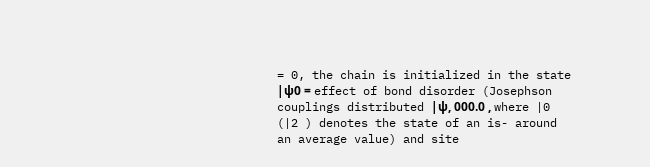= 0, the chain is initialized in the state |ψ0 = effect of bond disorder (Josephson couplings distributed |ψ, 000.0 , where |0 (|2 ) denotes the state of an is- around an average value) and site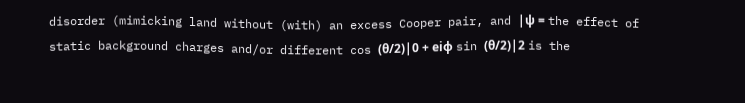disorder (mimicking land without (with) an excess Cooper pair, and |ψ = the effect of static background charges and/or different cos (θ/2)|0 + eiφ sin (θ/2)|2 is the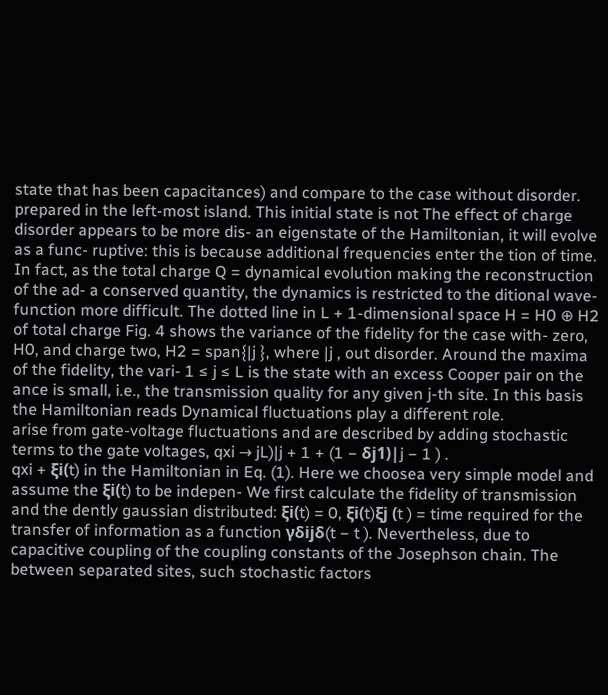state that has been capacitances) and compare to the case without disorder.
prepared in the left-most island. This initial state is not The effect of charge disorder appears to be more dis- an eigenstate of the Hamiltonian, it will evolve as a func- ruptive: this is because additional frequencies enter the tion of time. In fact, as the total charge Q = dynamical evolution making the reconstruction of the ad- a conserved quantity, the dynamics is restricted to the ditional wave-function more difficult. The dotted line in L + 1-dimensional space H = H0 ⊕ H2 of total charge Fig. 4 shows the variance of the fidelity for the case with- zero, H0, and charge two, H2 = span{|j }, where |j , out disorder. Around the maxima of the fidelity, the vari- 1 ≤ j ≤ L is the state with an excess Cooper pair on the ance is small, i.e., the transmission quality for any given j-th site. In this basis the Hamiltonian reads Dynamical fluctuations play a different role.
arise from gate-voltage fluctuations and are described by adding stochastic terms to the gate voltages, qxi → jL)|j + 1 + (1 − δj1)|j − 1 ) .
qxi + ξi(t) in the Hamiltonian in Eq. (1). Here we choosea very simple model and assume the ξi(t) to be indepen- We first calculate the fidelity of transmission and the dently gaussian distributed: ξi(t) = 0, ξi(t)ξj (t ) = time required for the transfer of information as a function γδijδ(t − t ). Nevertheless, due to capacitive coupling of the coupling constants of the Josephson chain. The between separated sites, such stochastic factors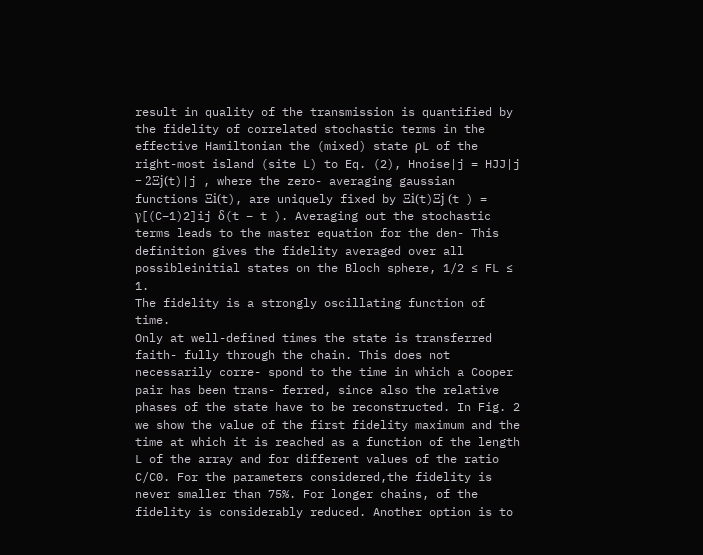result in quality of the transmission is quantified by the fidelity of correlated stochastic terms in the effective Hamiltonian the (mixed) state ρL of the right-most island (site L) to Eq. (2), Hnoise|j = HJJ|j − 2Ξj(t)|j , where the zero- averaging gaussian functions Ξi(t), are uniquely fixed by Ξi(t)Ξj (t ) = γ[(C−1)2]ij δ(t − t ). Averaging out the stochastic terms leads to the master equation for the den- This definition gives the fidelity averaged over all possibleinitial states on the Bloch sphere, 1/2 ≤ FL ≤ 1.
The fidelity is a strongly oscillating function of time.
Only at well-defined times the state is transferred faith- fully through the chain. This does not necessarily corre- spond to the time in which a Cooper pair has been trans- ferred, since also the relative phases of the state have to be reconstructed. In Fig. 2 we show the value of the first fidelity maximum and the time at which it is reached as a function of the length L of the array and for different values of the ratio C/C0. For the parameters considered,the fidelity is never smaller than 75%. For longer chains, of the fidelity is considerably reduced. Another option is to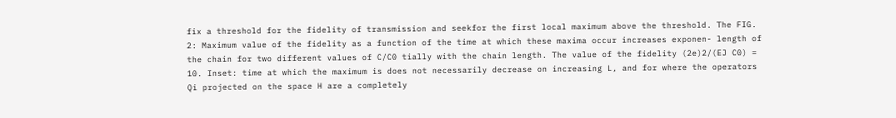fix a threshold for the fidelity of transmission and seekfor the first local maximum above the threshold. The FIG. 2: Maximum value of the fidelity as a function of the time at which these maxima occur increases exponen- length of the chain for two different values of C/C0 tially with the chain length. The value of the fidelity (2e)2/(EJ C0) = 10. Inset: time at which the maximum is does not necessarily decrease on increasing L, and for where the operators Qi projected on the space H are a completely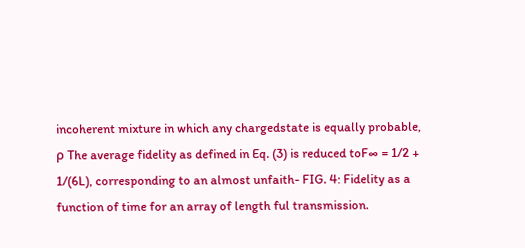incoherent mixture in which any chargedstate is equally probable, ρ The average fidelity as defined in Eq. (3) is reduced toF∞ = 1/2 + 1/(6L), corresponding to an almost unfaith- FIG. 4: Fidelity as a function of time for an array of length ful transmission.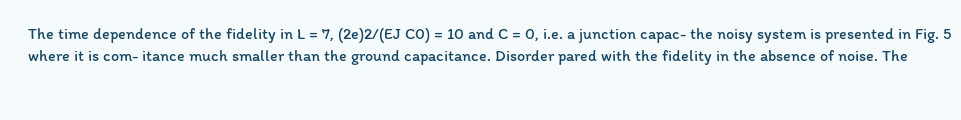The time dependence of the fidelity in L = 7, (2e)2/(EJ C0) = 10 and C = 0, i.e. a junction capac- the noisy system is presented in Fig. 5 where it is com- itance much smaller than the ground capacitance. Disorder pared with the fidelity in the absence of noise. The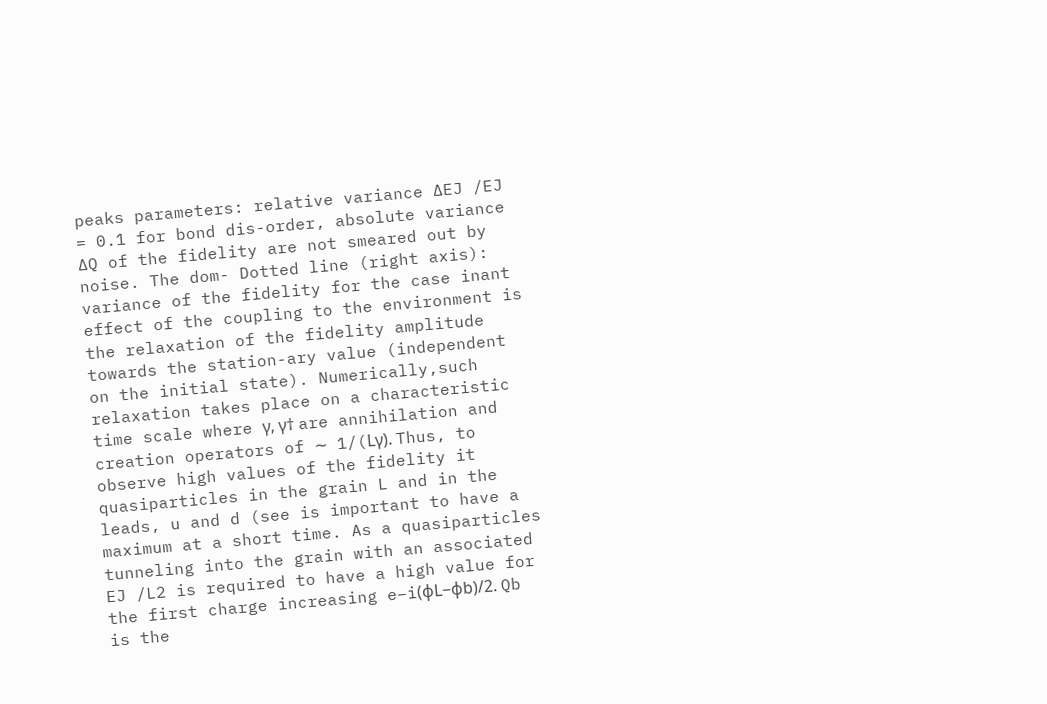peaks parameters: relative variance ∆EJ /EJ = 0.1 for bond dis-order, absolute variance ∆Q of the fidelity are not smeared out by noise. The dom- Dotted line (right axis): variance of the fidelity for the case inant effect of the coupling to the environment is the relaxation of the fidelity amplitude towards the station-ary value (independent on the initial state). Numerically,such relaxation takes place on a characteristic time scale where γ, γ† are annihilation and creation operators of ∼ 1/(Lγ). Thus, to observe high values of the fidelity it quasiparticles in the grain L and in the leads, u and d (see is important to have a maximum at a short time. As a quasiparticles tunneling into the grain with an associated EJ /L2 is required to have a high value for the first charge increasing e−i(φL−ϕb)/2. Qb is the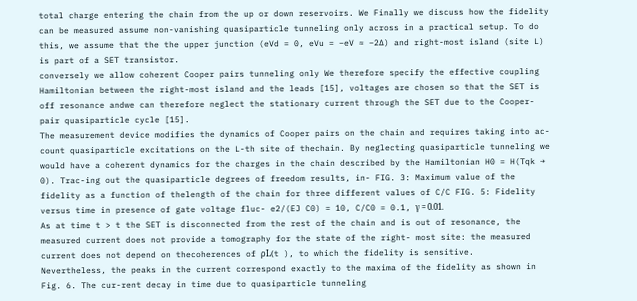total charge entering the chain from the up or down reservoirs. We Finally we discuss how the fidelity can be measured assume non-vanishing quasiparticle tunneling only across in a practical setup. To do this, we assume that the the upper junction (eVd = 0, eVu = −eV ≈ −2∆) and right-most island (site L) is part of a SET transistor.
conversely we allow coherent Cooper pairs tunneling only We therefore specify the effective coupling Hamiltonian between the right-most island and the leads [15], voltages are chosen so that the SET is off resonance andwe can therefore neglect the stationary current through the SET due to the Cooper-pair quasiparticle cycle [15].
The measurement device modifies the dynamics of Cooper pairs on the chain and requires taking into ac- count quasiparticle excitations on the L-th site of thechain. By neglecting quasiparticle tunneling we would have a coherent dynamics for the charges in the chain described by the Hamiltonian H0 = H(Tqk → 0). Trac-ing out the quasiparticle degrees of freedom results, in- FIG. 3: Maximum value of the fidelity as a function of thelength of the chain for three different values of C/C FIG. 5: Fidelity versus time in presence of gate voltage fluc- e2/(EJ C0) = 10, C/C0 = 0.1, γ = 0.01.
As at time t > t the SET is disconnected from the rest of the chain and is out of resonance, the measured current does not provide a tomography for the state of the right- most site: the measured current does not depend on thecoherences of ρL(t ), to which the fidelity is sensitive.
Nevertheless, the peaks in the current correspond exactly to the maxima of the fidelity as shown in Fig. 6. The cur-rent decay in time due to quasiparticle tunneling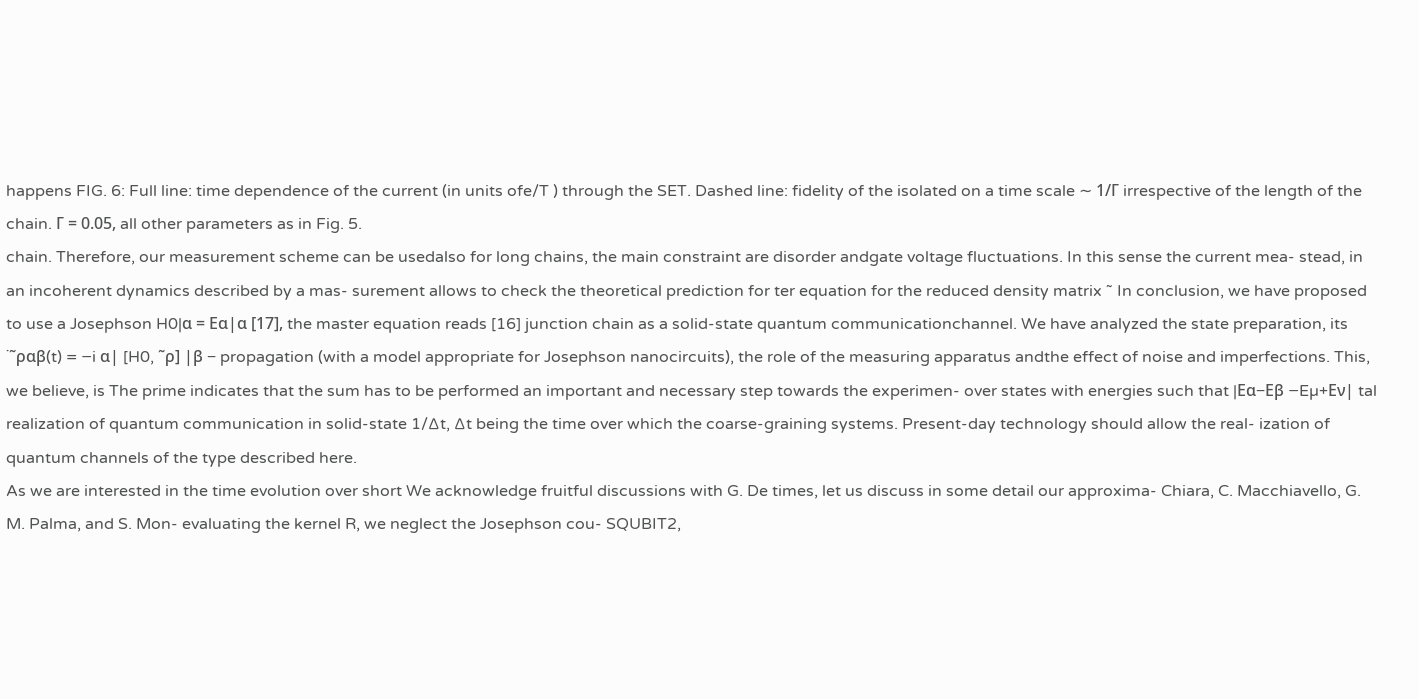happens FIG. 6: Full line: time dependence of the current (in units ofe/T ) through the SET. Dashed line: fidelity of the isolated on a time scale ∼ 1/Γ irrespective of the length of the chain. Γ = 0.05, all other parameters as in Fig. 5.
chain. Therefore, our measurement scheme can be usedalso for long chains, the main constraint are disorder andgate voltage fluctuations. In this sense the current mea- stead, in an incoherent dynamics described by a mas- surement allows to check the theoretical prediction for ter equation for the reduced density matrix ˜ In conclusion, we have proposed to use a Josephson H0|α = Eα|α [17], the master equation reads [16] junction chain as a solid-state quantum communicationchannel. We have analyzed the state preparation, its ˙˜ραβ(t) = −i α| [H0, ˜ρ] |β − propagation (with a model appropriate for Josephson nanocircuits), the role of the measuring apparatus andthe effect of noise and imperfections. This, we believe, is The prime indicates that the sum has to be performed an important and necessary step towards the experimen- over states with energies such that |Eα−Eβ −Eµ+Eν| tal realization of quantum communication in solid-state 1/∆t, ∆t being the time over which the coarse-graining systems. Present-day technology should allow the real- ization of quantum channels of the type described here.
As we are interested in the time evolution over short We acknowledge fruitful discussions with G. De times, let us discuss in some detail our approxima- Chiara, C. Macchiavello, G. M. Palma, and S. Mon- evaluating the kernel R, we neglect the Josephson cou- SQUBIT2,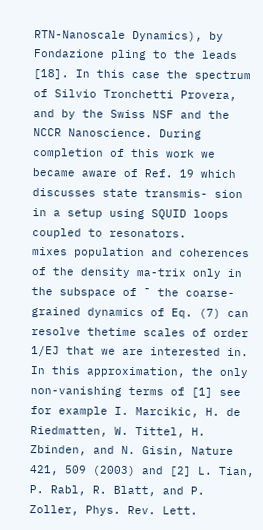RTN-Nanoscale Dynamics), by Fondazione pling to the leads [18]. In this case the spectrum of Silvio Tronchetti Provera, and by the Swiss NSF and the NCCR Nanoscience. During completion of this work we became aware of Ref. 19 which discusses state transmis- sion in a setup using SQUID loops coupled to resonators.
mixes population and coherences of the density ma-trix only in the subspace of ¯ the coarse-grained dynamics of Eq. (7) can resolve thetime scales of order 1/EJ that we are interested in.
In this approximation, the only non-vanishing terms of [1] see for example I. Marcikic, H. de Riedmatten, W. Tittel, H. Zbinden, and N. Gisin, Nature 421, 509 (2003) and [2] L. Tian, P. Rabl, R. Blatt, and P. Zoller, Phys. Rev. Lett.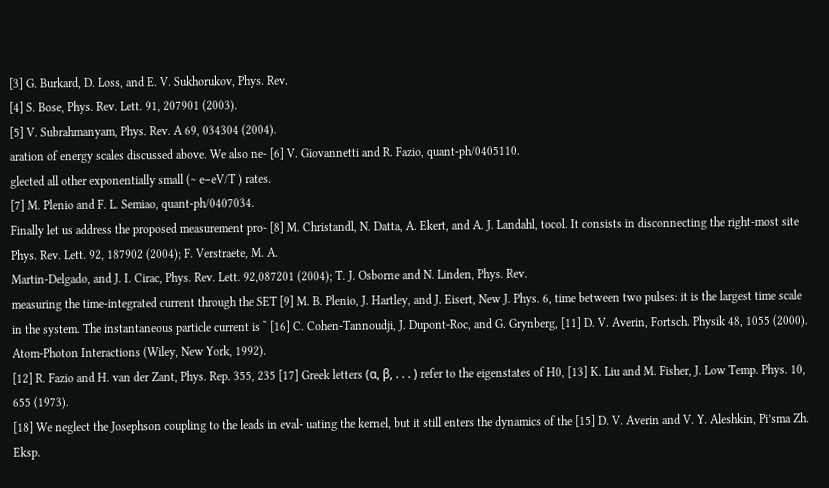[3] G. Burkard, D. Loss, and E. V. Sukhorukov, Phys. Rev.
[4] S. Bose, Phys. Rev. Lett. 91, 207901 (2003).
[5] V. Subrahmanyam, Phys. Rev. A 69, 034304 (2004).
aration of energy scales discussed above. We also ne- [6] V. Giovannetti and R. Fazio, quant-ph/0405110.
glected all other exponentially small (∼ e−eV/T ) rates.
[7] M. Plenio and F. L. Semiao, quant-ph/0407034.
Finally let us address the proposed measurement pro- [8] M. Christandl, N. Datta, A. Ekert, and A. J. Landahl, tocol. It consists in disconnecting the right-most site Phys. Rev. Lett. 92, 187902 (2004); F. Verstraete, M. A.
Martin-Delgado, and J. I. Cirac, Phys. Rev. Lett. 92,087201 (2004); T. J. Osborne and N. Linden, Phys. Rev.
measuring the time-integrated current through the SET [9] M. B. Plenio, J. Hartley, and J. Eisert, New J. Phys. 6, time between two pulses: it is the largest time scale in the system. The instantaneous particle current is ˜ [16] C. Cohen-Tannoudji, J. Dupont-Roc, and G. Grynberg, [11] D. V. Averin, Fortsch. Physik 48, 1055 (2000).
Atom-Photon Interactions (Wiley, New York, 1992).
[12] R. Fazio and H. van der Zant, Phys. Rep. 355, 235 [17] Greek letters (α, β, . . . ) refer to the eigenstates of H0, [13] K. Liu and M. Fisher, J. Low Temp. Phys. 10, 655 (1973).
[18] We neglect the Josephson coupling to the leads in eval- uating the kernel, but it still enters the dynamics of the [15] D. V. Averin and V. Y. Aleshkin, Pi’sma Zh. Eksp.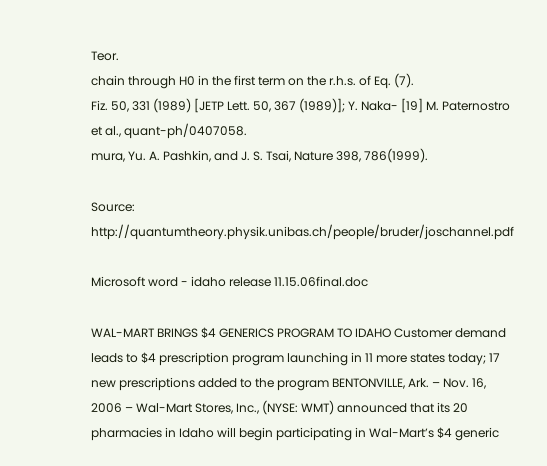Teor.
chain through H0 in the first term on the r.h.s. of Eq. (7).
Fiz. 50, 331 (1989) [JETP Lett. 50, 367 (1989)]; Y. Naka- [19] M. Paternostro et al., quant-ph/0407058.
mura, Yu. A. Pashkin, and J. S. Tsai, Nature 398, 786(1999).

Source: http://quantumtheory.physik.unibas.ch/people/bruder/joschannel.pdf

Microsoft word - idaho release 11.15.06final.doc

WAL-MART BRINGS $4 GENERICS PROGRAM TO IDAHO Customer demand leads to $4 prescription program launching in 11 more states today; 17 new prescriptions added to the program BENTONVILLE, Ark. – Nov. 16, 2006 – Wal-Mart Stores, Inc., (NYSE: WMT) announced that its 20 pharmacies in Idaho will begin participating in Wal-Mart’s $4 generic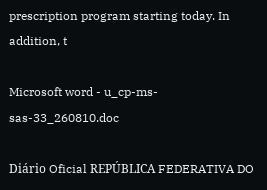prescription program starting today. In addition, t

Microsoft word - u_cp-ms-sas-33_260810.doc

Diário Oficial REPÚBLICA FEDERATIVA DO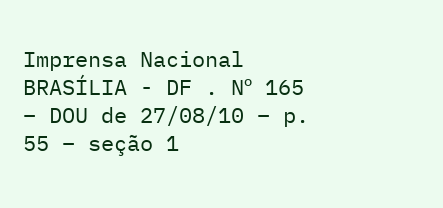Imprensa Nacional BRASÍLIA - DF . Nº 165 – DOU de 27/08/10 – p. 55 – seção 1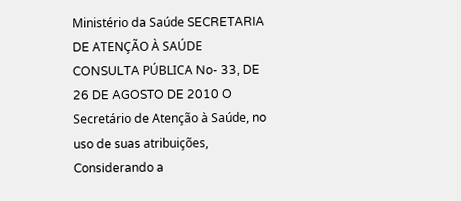Ministério da Saúde SECRETARIA DE ATENÇÃO À SAÚDE CONSULTA PÚBLICA No- 33, DE 26 DE AGOSTO DE 2010 O Secretário de Atenção à Saúde, no uso de suas atribuições, Considerando a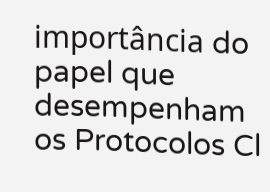importância do papel que desempenham os Protocolos Cl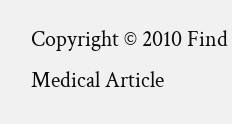Copyright © 2010 Find Medical Article